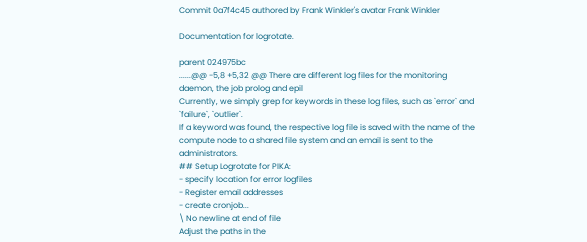Commit 0a7f4c45 authored by Frank Winkler's avatar Frank Winkler

Documentation for logrotate.

parent 024975bc
......@@ -5,8 +5,32 @@ There are different log files for the monitoring daemon, the job prolog and epil
Currently, we simply grep for keywords in these log files, such as `error` and `failure`, `outlier`.
If a keyword was found, the respective log file is saved with the name of the compute node to a shared file system and an email is sent to the administrators.
## Setup Logrotate for PIKA:
- specify location for error logfiles
- Register email addresses
- create cronjob...
\ No newline at end of file
Adjust the paths in the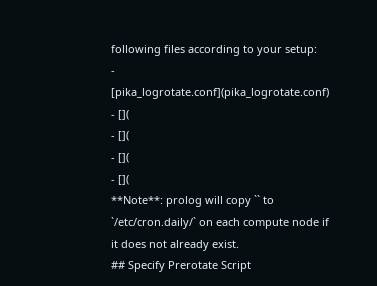following files according to your setup:
- [pika_logrotate.conf](pika_logrotate.conf)
- [](
- [](
- [](
- [](
**Note**: prolog will copy `` to `/etc/cron.daily/` on each compute node if it does not already exist.
## Specify Prerotate Script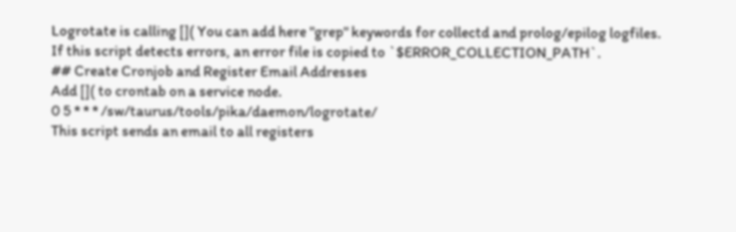Logrotate is calling []( You can add here "grep" keywords for collectd and prolog/epilog logfiles.
If this script detects errors, an error file is copied to `$ERROR_COLLECTION_PATH`.
## Create Cronjob and Register Email Addresses
Add []( to crontab on a service node.
0 5 * * * /sw/taurus/tools/pika/daemon/logrotate/
This script sends an email to all registers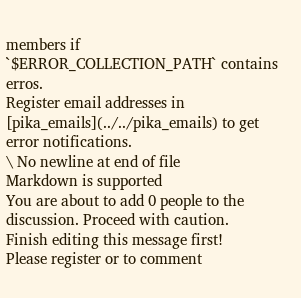members if `$ERROR_COLLECTION_PATH` contains erros.
Register email addresses in [pika_emails](../../pika_emails) to get error notifications.
\ No newline at end of file
Markdown is supported
You are about to add 0 people to the discussion. Proceed with caution.
Finish editing this message first!
Please register or to comment